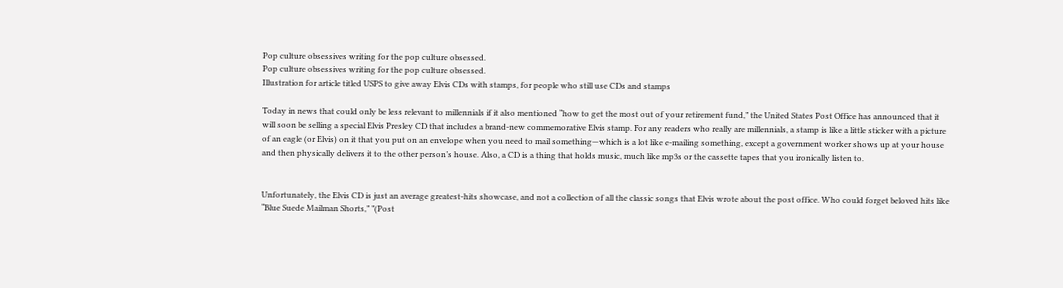Pop culture obsessives writing for the pop culture obsessed.
Pop culture obsessives writing for the pop culture obsessed.
Illustration for article titled USPS to give away Elvis CDs with stamps, for people who still use CDs and stamps

Today in news that could only be less relevant to millennials if it also mentioned “how to get the most out of your retirement fund,” the United States Post Office has announced that it will soon be selling a special Elvis Presley CD that includes a brand-new commemorative Elvis stamp. For any readers who really are millennials, a stamp is like a little sticker with a picture of an eagle (or Elvis) on it that you put on an envelope when you need to mail something—which is a lot like e-mailing something, except a government worker shows up at your house and then physically delivers it to the other person’s house. Also, a CD is a thing that holds music, much like mp3s or the cassette tapes that you ironically listen to.


Unfortunately, the Elvis CD is just an average greatest-hits showcase, and not a collection of all the classic songs that Elvis wrote about the post office. Who could forget beloved hits like “Blue Suede Mailman Shorts,” ”(Post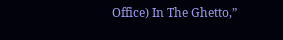Office) In The Ghetto,”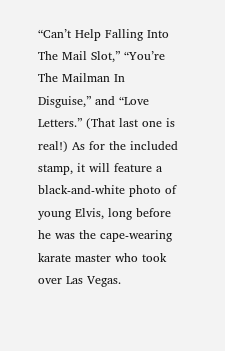“Can’t Help Falling Into The Mail Slot,” “You’re The Mailman In Disguise,” and “Love Letters.” (That last one is real!) As for the included stamp, it will feature a black-and-white photo of young Elvis, long before he was the cape-wearing karate master who took over Las Vegas.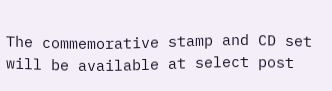The commemorative stamp and CD set will be available at select post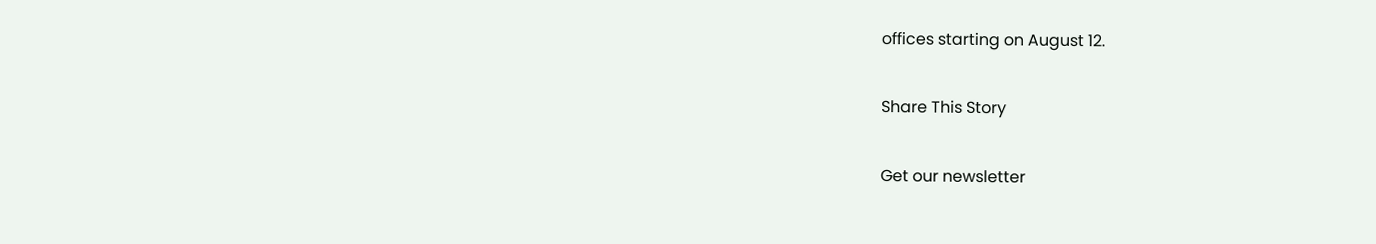offices starting on August 12.

Share This Story

Get our newsletter